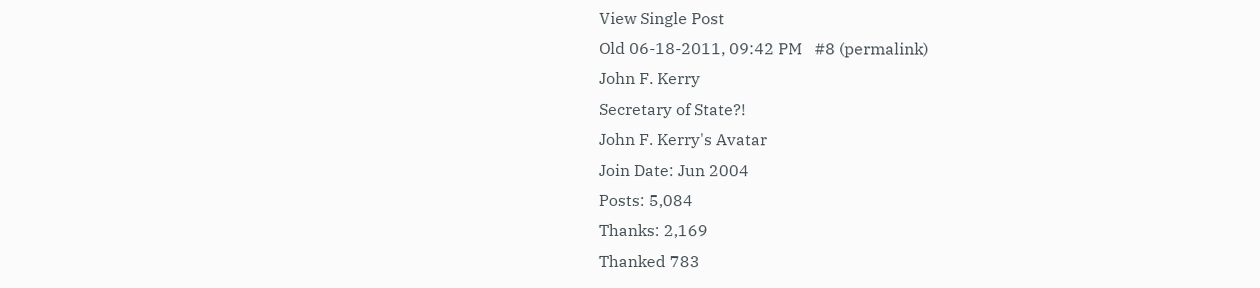View Single Post
Old 06-18-2011, 09:42 PM   #8 (permalink)
John F. Kerry
Secretary of State?!
John F. Kerry's Avatar
Join Date: Jun 2004
Posts: 5,084
Thanks: 2,169
Thanked 783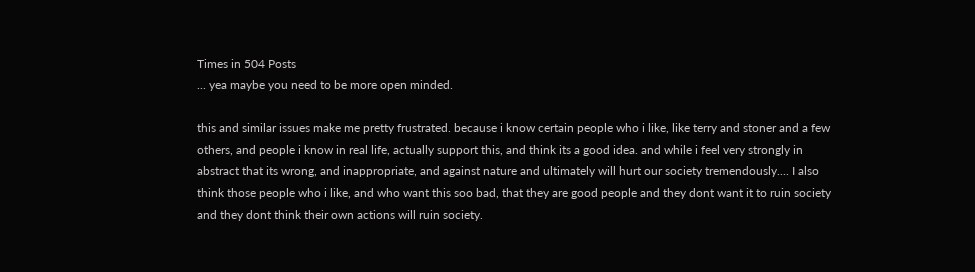Times in 504 Posts
... yea maybe you need to be more open minded.

this and similar issues make me pretty frustrated. because i know certain people who i like, like terry and stoner and a few others, and people i know in real life, actually support this, and think its a good idea. and while i feel very strongly in abstract that its wrong, and inappropriate, and against nature and ultimately will hurt our society tremendously.... I also think those people who i like, and who want this soo bad, that they are good people and they dont want it to ruin society and they dont think their own actions will ruin society.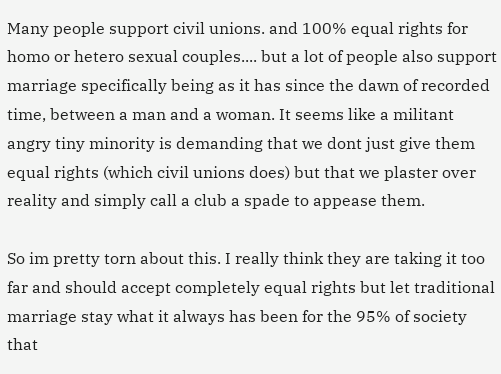Many people support civil unions. and 100% equal rights for homo or hetero sexual couples.... but a lot of people also support marriage specifically being as it has since the dawn of recorded time, between a man and a woman. It seems like a militant angry tiny minority is demanding that we dont just give them equal rights (which civil unions does) but that we plaster over reality and simply call a club a spade to appease them.

So im pretty torn about this. I really think they are taking it too far and should accept completely equal rights but let traditional marriage stay what it always has been for the 95% of society that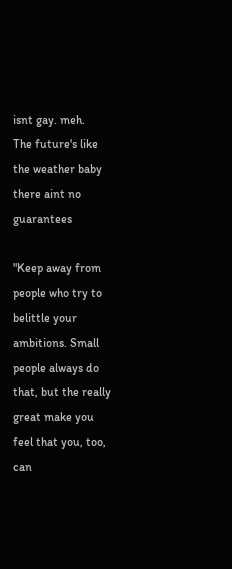isnt gay. meh.
The future's like the weather baby there aint no guarantees

"Keep away from people who try to belittle your ambitions. Small people always do that, but the really great make you feel that you, too, can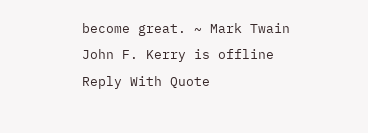become great. ~ Mark Twain
John F. Kerry is offline   Reply With Quote